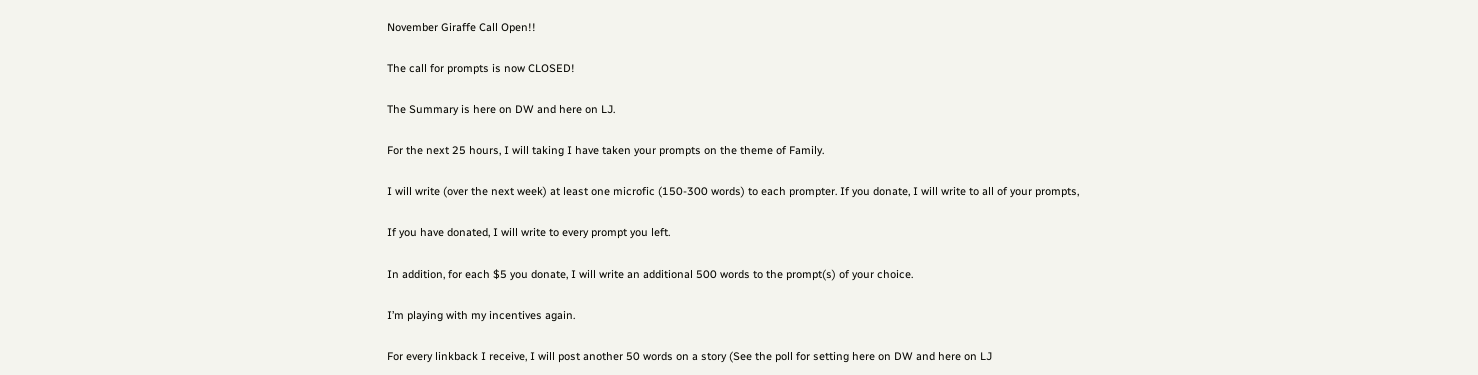November Giraffe Call Open!!

The call for prompts is now CLOSED!

The Summary is here on DW and here on LJ.

For the next 25 hours, I will taking I have taken your prompts on the theme of Family.

I will write (over the next week) at least one microfic (150-300 words) to each prompter. If you donate, I will write to all of your prompts,

If you have donated, I will write to every prompt you left.

In addition, for each $5 you donate, I will write an additional 500 words to the prompt(s) of your choice.

I’m playing with my incentives again.

For every linkback I receive, I will post another 50 words on a story (See the poll for setting here on DW and here on LJ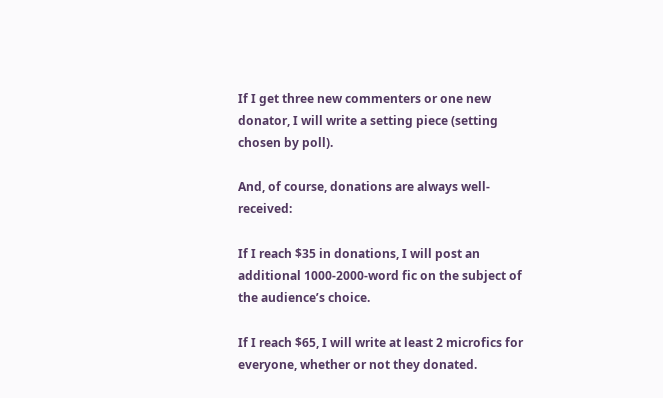If I get three new commenters or one new donator, I will write a setting piece (setting chosen by poll).

And, of course, donations are always well-received:

If I reach $35 in donations, I will post an additional 1000-2000-word fic on the subject of the audience’s choice.

If I reach $65, I will write at least 2 microfics for everyone, whether or not they donated.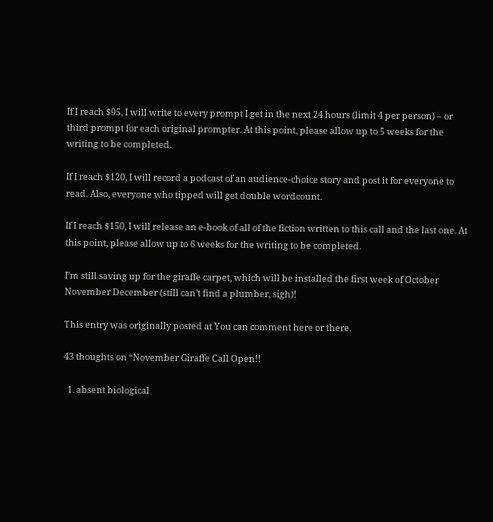If I reach $95, I will write to every prompt I get in the next 24 hours (limit 4 per person) – or third prompt for each original prompter. At this point, please allow up to 5 weeks for the writing to be completed.

If I reach $120, I will record a podcast of an audience-choice story and post it for everyone to read. Also, everyone who tipped will get double wordcount.

If I reach $150, I will release an e-book of all of the fiction written to this call and the last one. At this point, please allow up to 6 weeks for the writing to be completed.

I’m still saving up for the giraffe carpet, which will be installed the first week of October November December (still can’t find a plumber, sigh)!

This entry was originally posted at You can comment here or there.

43 thoughts on “November Giraffe Call Open!!

  1. absent biological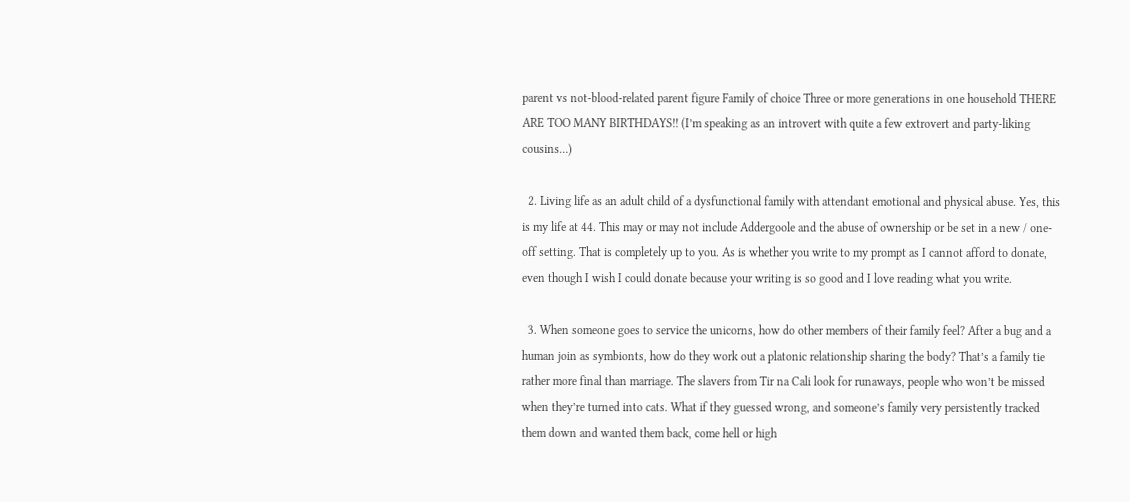parent vs not-blood-related parent figure Family of choice Three or more generations in one household THERE ARE TOO MANY BIRTHDAYS!! (I’m speaking as an introvert with quite a few extrovert and party-liking cousins…)

  2. Living life as an adult child of a dysfunctional family with attendant emotional and physical abuse. Yes, this is my life at 44. This may or may not include Addergoole and the abuse of ownership or be set in a new / one-off setting. That is completely up to you. As is whether you write to my prompt as I cannot afford to donate, even though I wish I could donate because your writing is so good and I love reading what you write.

  3. When someone goes to service the unicorns, how do other members of their family feel? After a bug and a human join as symbionts, how do they work out a platonic relationship sharing the body? That’s a family tie rather more final than marriage. The slavers from Tir na Cali look for runaways, people who won’t be missed when they’re turned into cats. What if they guessed wrong, and someone’s family very persistently tracked them down and wanted them back, come hell or high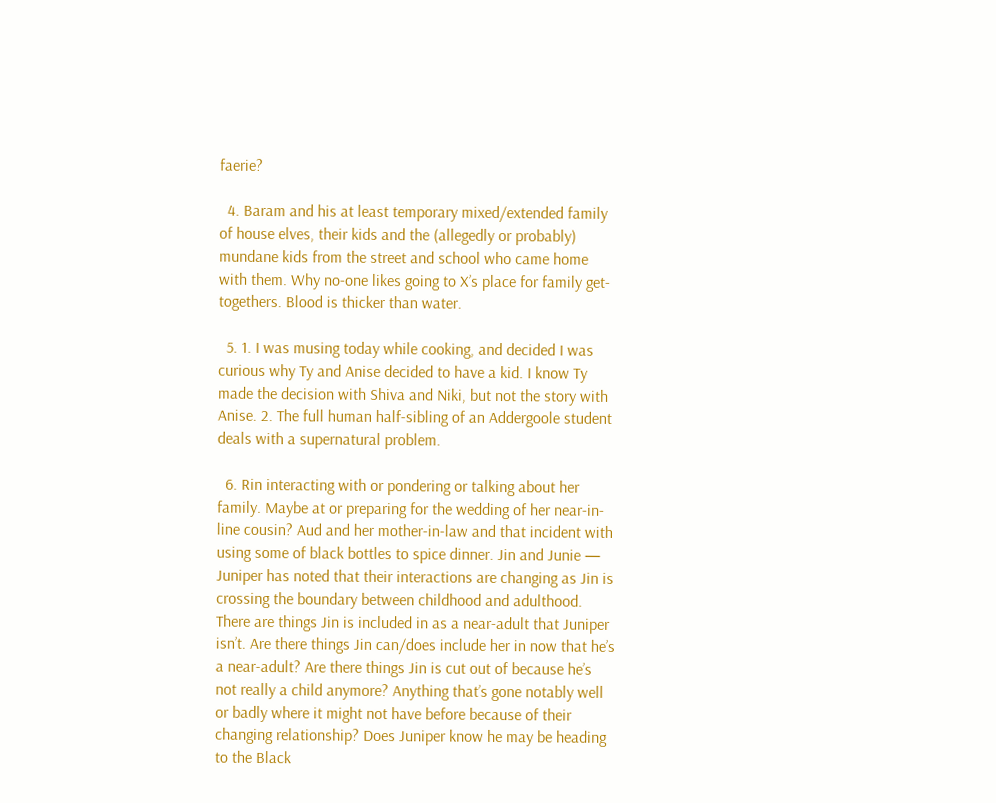faerie?

  4. Baram and his at least temporary mixed/extended family of house elves, their kids and the (allegedly or probably) mundane kids from the street and school who came home with them. Why no-one likes going to X’s place for family get-togethers. Blood is thicker than water.

  5. 1. I was musing today while cooking, and decided I was curious why Ty and Anise decided to have a kid. I know Ty made the decision with Shiva and Niki, but not the story with Anise. 2. The full human half-sibling of an Addergoole student deals with a supernatural problem.

  6. Rin interacting with or pondering or talking about her family. Maybe at or preparing for the wedding of her near-in-line cousin? Aud and her mother-in-law and that incident with using some of black bottles to spice dinner. Jin and Junie — Juniper has noted that their interactions are changing as Jin is crossing the boundary between childhood and adulthood. There are things Jin is included in as a near-adult that Juniper isn’t. Are there things Jin can/does include her in now that he’s a near-adult? Are there things Jin is cut out of because he’s not really a child anymore? Anything that’s gone notably well or badly where it might not have before because of their changing relationship? Does Juniper know he may be heading to the Black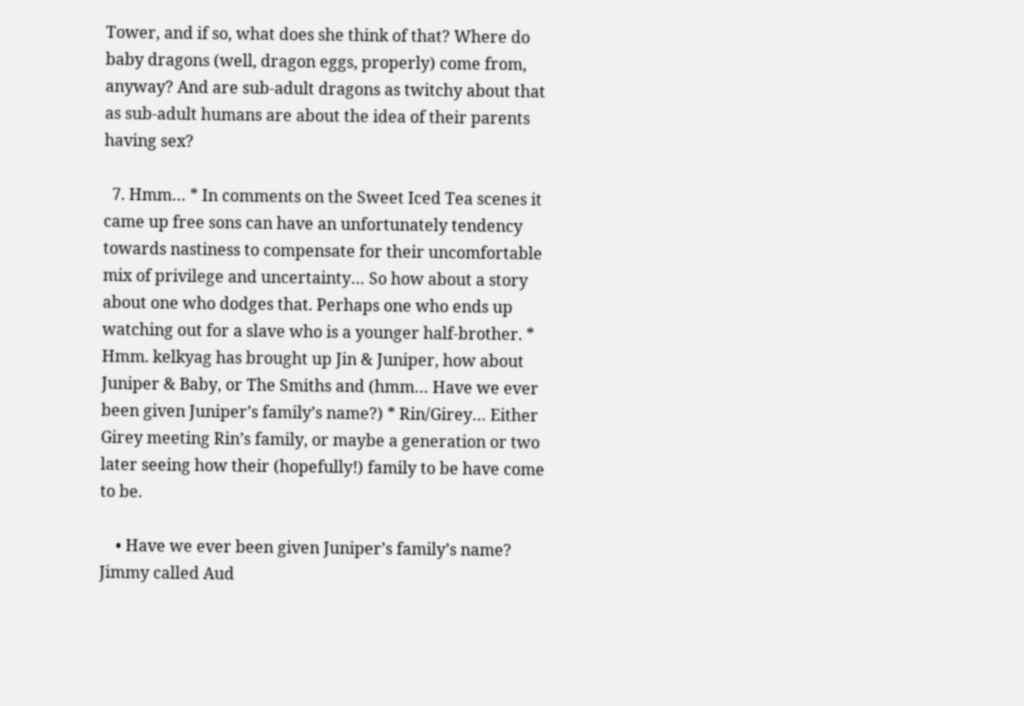Tower, and if so, what does she think of that? Where do baby dragons (well, dragon eggs, properly) come from, anyway? And are sub-adult dragons as twitchy about that as sub-adult humans are about the idea of their parents having sex?

  7. Hmm… * In comments on the Sweet Iced Tea scenes it came up free sons can have an unfortunately tendency towards nastiness to compensate for their uncomfortable mix of privilege and uncertainty… So how about a story about one who dodges that. Perhaps one who ends up watching out for a slave who is a younger half-brother. * Hmm. kelkyag has brought up Jin & Juniper, how about Juniper & Baby, or The Smiths and (hmm… Have we ever been given Juniper’s family’s name?) * Rin/Girey… Either Girey meeting Rin’s family, or maybe a generation or two later seeing how their (hopefully!) family to be have come to be.

    • Have we ever been given Juniper’s family’s name? Jimmy called Aud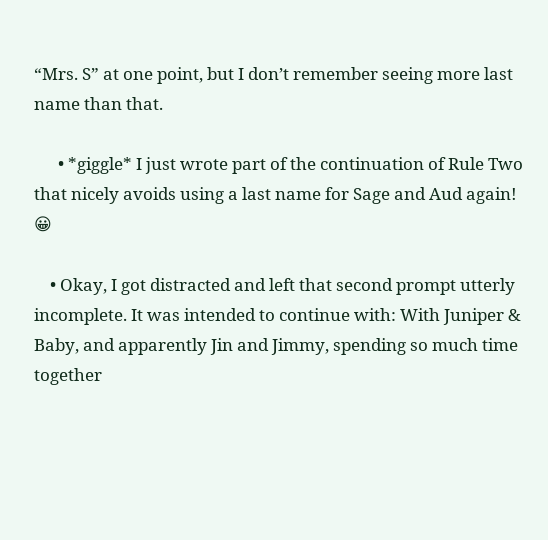“Mrs. S” at one point, but I don’t remember seeing more last name than that.

      • *giggle* I just wrote part of the continuation of Rule Two that nicely avoids using a last name for Sage and Aud again! 😀

    • Okay, I got distracted and left that second prompt utterly incomplete. It was intended to continue with: With Juniper & Baby, and apparently Jin and Jimmy, spending so much time together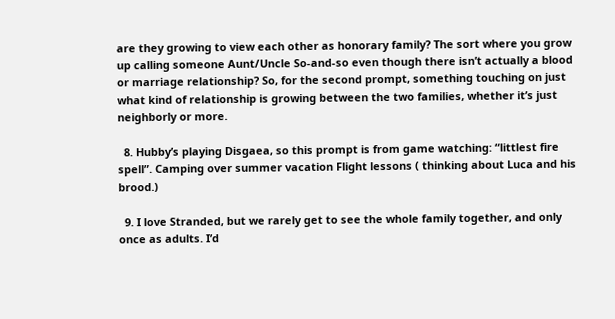are they growing to view each other as honorary family? The sort where you grow up calling someone Aunt/Uncle So-and-so even though there isn’t actually a blood or marriage relationship? So, for the second prompt, something touching on just what kind of relationship is growing between the two families, whether it’s just neighborly or more.

  8. Hubby’s playing Disgaea, so this prompt is from game watching: “littlest fire spell”. Camping over summer vacation Flight lessons ( thinking about Luca and his brood.)

  9. I love Stranded, but we rarely get to see the whole family together, and only once as adults. I’d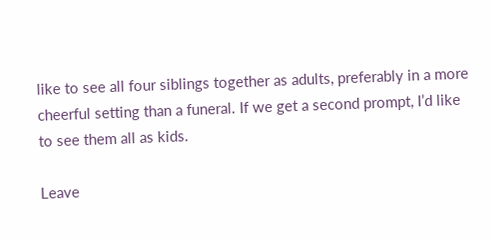like to see all four siblings together as adults, preferably in a more cheerful setting than a funeral. If we get a second prompt, I’d like to see them all as kids.

Leave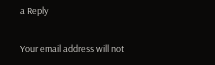a Reply

Your email address will not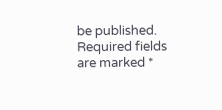be published. Required fields are marked *